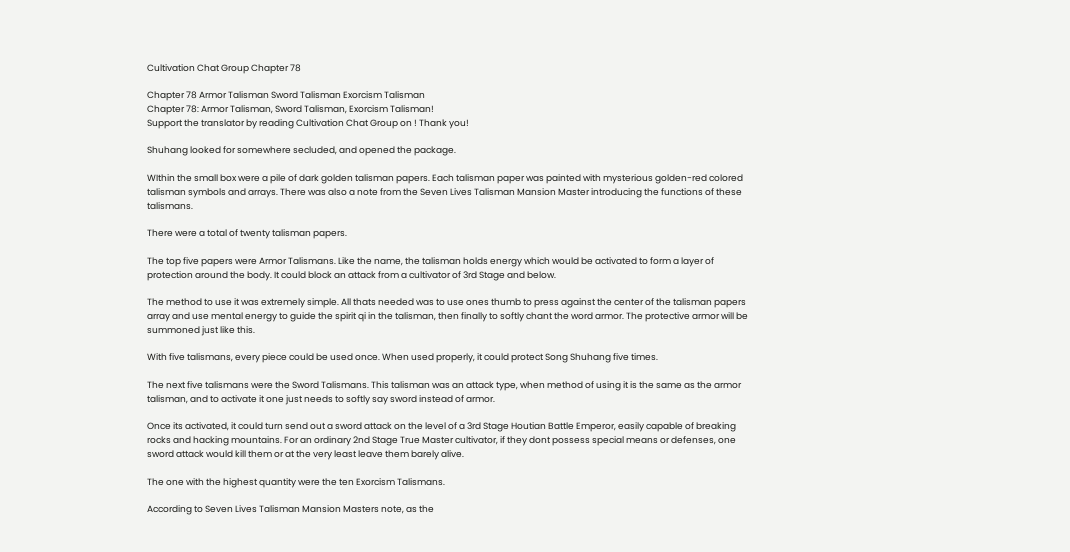Cultivation Chat Group Chapter 78

Chapter 78 Armor Talisman Sword Talisman Exorcism Talisman
Chapter 78: Armor Talisman, Sword Talisman, Exorcism Talisman!
Support the translator by reading Cultivation Chat Group on ! Thank you!

Shuhang looked for somewhere secluded, and opened the package.

WIthin the small box were a pile of dark golden talisman papers. Each talisman paper was painted with mysterious golden-red colored talisman symbols and arrays. There was also a note from the Seven Lives Talisman Mansion Master introducing the functions of these talismans.

There were a total of twenty talisman papers.

The top five papers were Armor Talismans. Like the name, the talisman holds energy which would be activated to form a layer of protection around the body. It could block an attack from a cultivator of 3rd Stage and below.

The method to use it was extremely simple. All thats needed was to use ones thumb to press against the center of the talisman papers array and use mental energy to guide the spirit qi in the talisman, then finally to softly chant the word armor. The protective armor will be summoned just like this.

With five talismans, every piece could be used once. When used properly, it could protect Song Shuhang five times.

The next five talismans were the Sword Talismans. This talisman was an attack type, when method of using it is the same as the armor talisman, and to activate it one just needs to softly say sword instead of armor.

Once its activated, it could turn send out a sword attack on the level of a 3rd Stage Houtian Battle Emperor, easily capable of breaking rocks and hacking mountains. For an ordinary 2nd Stage True Master cultivator, if they dont possess special means or defenses, one sword attack would kill them or at the very least leave them barely alive.

The one with the highest quantity were the ten Exorcism Talismans.

According to Seven Lives Talisman Mansion Masters note, as the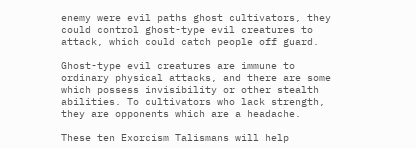enemy were evil paths ghost cultivators, they could control ghost-type evil creatures to attack, which could catch people off guard.

Ghost-type evil creatures are immune to ordinary physical attacks, and there are some which possess invisibility or other stealth abilities. To cultivators who lack strength, they are opponents which are a headache.

These ten Exorcism Talismans will help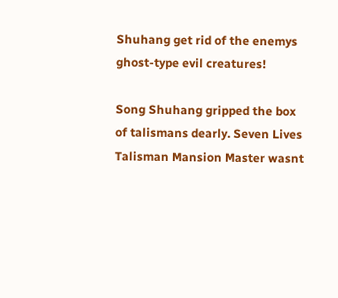Shuhang get rid of the enemys ghost-type evil creatures!

Song Shuhang gripped the box of talismans dearly. Seven Lives Talisman Mansion Master wasnt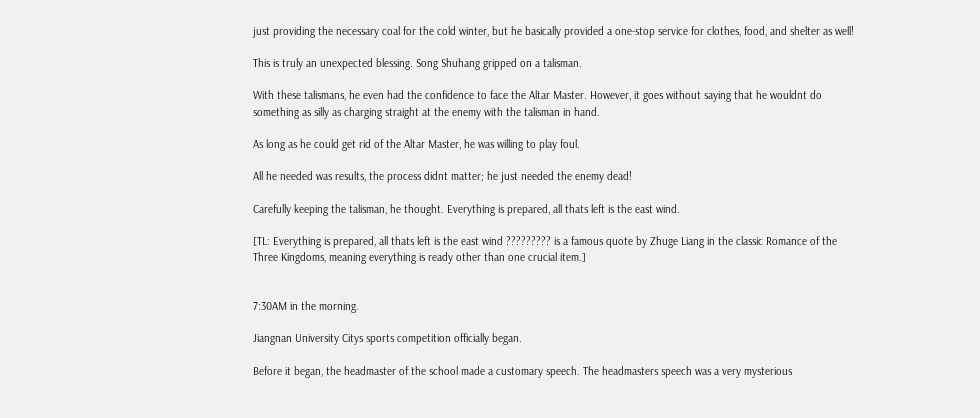just providing the necessary coal for the cold winter, but he basically provided a one-stop service for clothes, food, and shelter as well!

This is truly an unexpected blessing. Song Shuhang gripped on a talisman.

With these talismans, he even had the confidence to face the Altar Master. However, it goes without saying that he wouldnt do something as silly as charging straight at the enemy with the talisman in hand.

As long as he could get rid of the Altar Master, he was willing to play foul.

All he needed was results, the process didnt matter; he just needed the enemy dead!

Carefully keeping the talisman, he thought. Everything is prepared, all thats left is the east wind.

[TL: Everything is prepared, all thats left is the east wind ????????? is a famous quote by Zhuge Liang in the classic Romance of the Three Kingdoms, meaning everything is ready other than one crucial item.]


7:30AM in the morning.

Jiangnan University Citys sports competition officially began.

Before it began, the headmaster of the school made a customary speech. The headmasters speech was a very mysterious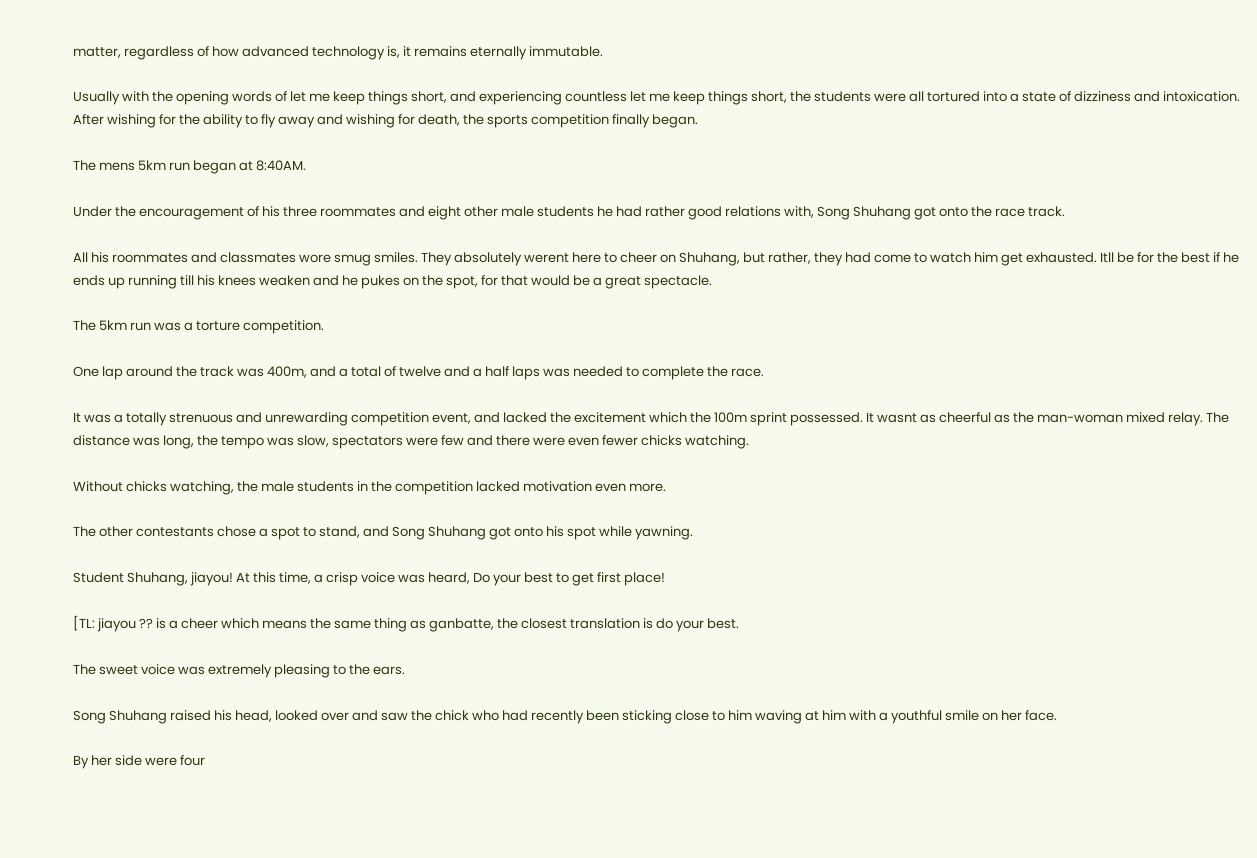matter, regardless of how advanced technology is, it remains eternally immutable.

Usually with the opening words of let me keep things short, and experiencing countless let me keep things short, the students were all tortured into a state of dizziness and intoxication. After wishing for the ability to fly away and wishing for death, the sports competition finally began.

The mens 5km run began at 8:40AM.

Under the encouragement of his three roommates and eight other male students he had rather good relations with, Song Shuhang got onto the race track.

All his roommates and classmates wore smug smiles. They absolutely werent here to cheer on Shuhang, but rather, they had come to watch him get exhausted. Itll be for the best if he ends up running till his knees weaken and he pukes on the spot, for that would be a great spectacle.

The 5km run was a torture competition.

One lap around the track was 400m, and a total of twelve and a half laps was needed to complete the race.

It was a totally strenuous and unrewarding competition event, and lacked the excitement which the 100m sprint possessed. It wasnt as cheerful as the man-woman mixed relay. The distance was long, the tempo was slow, spectators were few and there were even fewer chicks watching.

Without chicks watching, the male students in the competition lacked motivation even more.

The other contestants chose a spot to stand, and Song Shuhang got onto his spot while yawning.

Student Shuhang, jiayou! At this time, a crisp voice was heard, Do your best to get first place!

[TL: jiayou ?? is a cheer which means the same thing as ganbatte, the closest translation is do your best.

The sweet voice was extremely pleasing to the ears.

Song Shuhang raised his head, looked over and saw the chick who had recently been sticking close to him waving at him with a youthful smile on her face.

By her side were four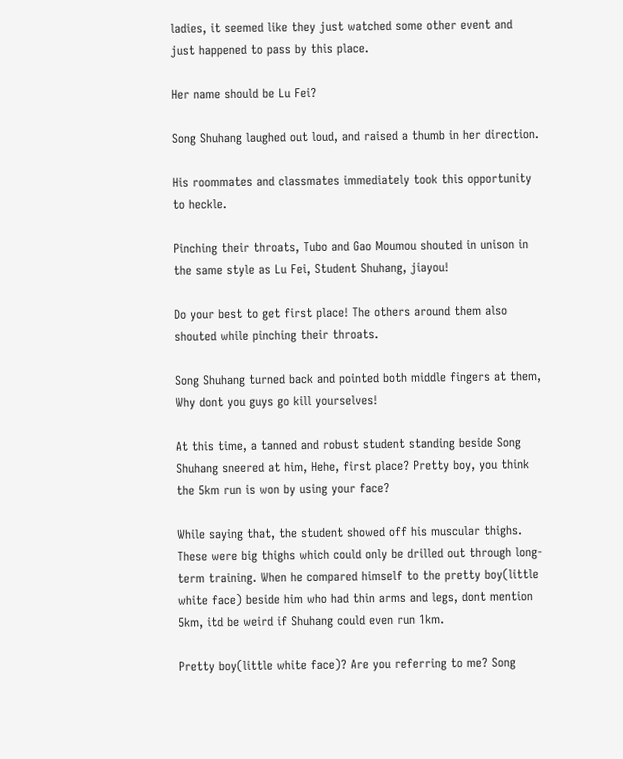ladies, it seemed like they just watched some other event and just happened to pass by this place.

Her name should be Lu Fei?

Song Shuhang laughed out loud, and raised a thumb in her direction.

His roommates and classmates immediately took this opportunity to heckle.

Pinching their throats, Tubo and Gao Moumou shouted in unison in the same style as Lu Fei, Student Shuhang, jiayou!

Do your best to get first place! The others around them also shouted while pinching their throats.

Song Shuhang turned back and pointed both middle fingers at them, Why dont you guys go kill yourselves!

At this time, a tanned and robust student standing beside Song Shuhang sneered at him, Hehe, first place? Pretty boy, you think the 5km run is won by using your face?

While saying that, the student showed off his muscular thighs. These were big thighs which could only be drilled out through long-term training. When he compared himself to the pretty boy(little white face) beside him who had thin arms and legs, dont mention 5km, itd be weird if Shuhang could even run 1km.

Pretty boy(little white face)? Are you referring to me? Song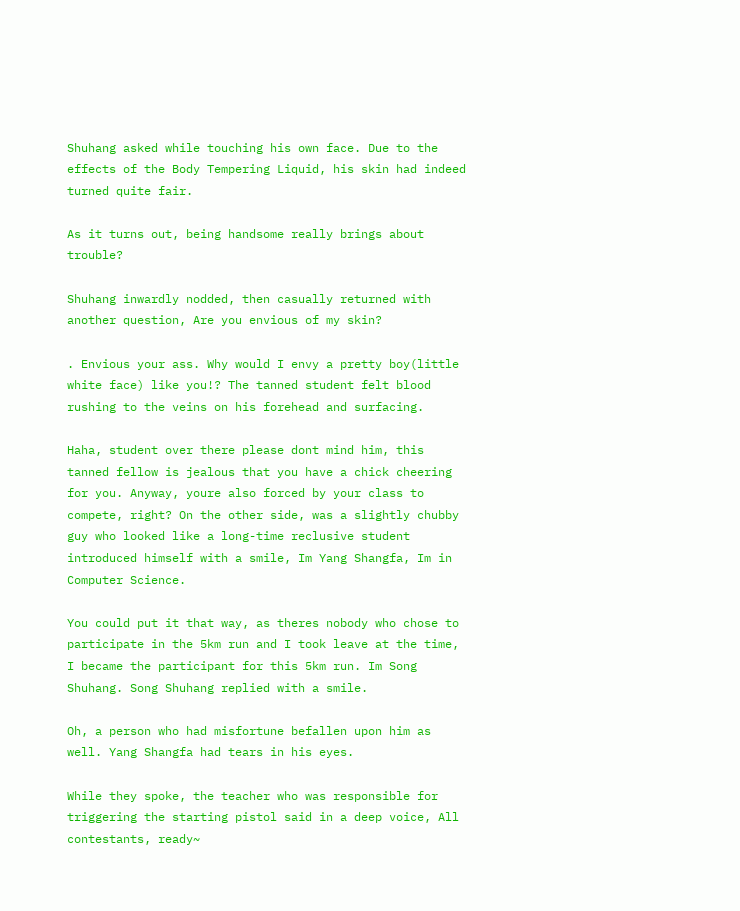Shuhang asked while touching his own face. Due to the effects of the Body Tempering Liquid, his skin had indeed turned quite fair.

As it turns out, being handsome really brings about trouble?

Shuhang inwardly nodded, then casually returned with another question, Are you envious of my skin?

. Envious your ass. Why would I envy a pretty boy(little white face) like you!? The tanned student felt blood rushing to the veins on his forehead and surfacing.

Haha, student over there please dont mind him, this tanned fellow is jealous that you have a chick cheering for you. Anyway, youre also forced by your class to compete, right? On the other side, was a slightly chubby guy who looked like a long-time reclusive student introduced himself with a smile, Im Yang Shangfa, Im in Computer Science.

You could put it that way, as theres nobody who chose to participate in the 5km run and I took leave at the time, I became the participant for this 5km run. Im Song Shuhang. Song Shuhang replied with a smile.

Oh, a person who had misfortune befallen upon him as well. Yang Shangfa had tears in his eyes.

While they spoke, the teacher who was responsible for triggering the starting pistol said in a deep voice, All contestants, ready~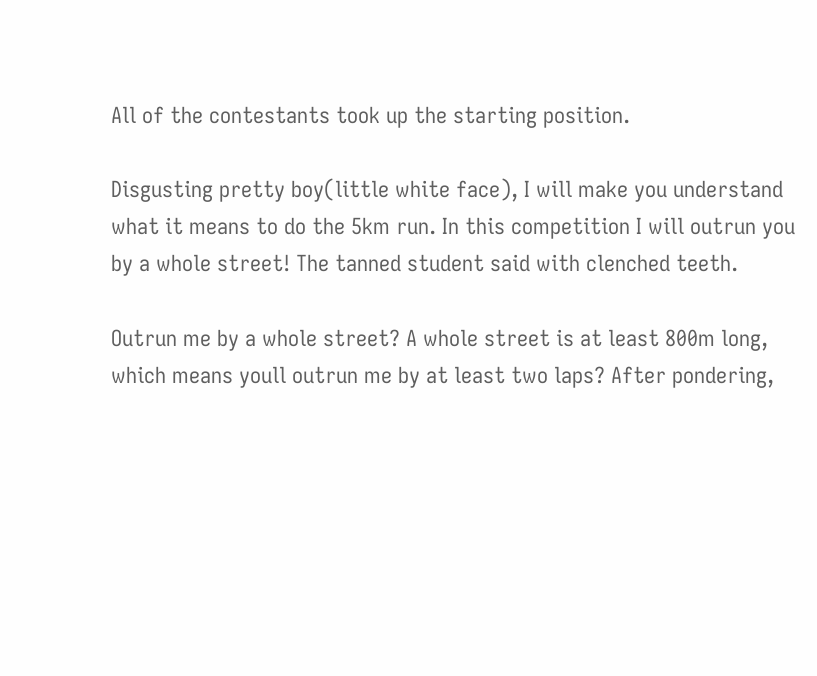All of the contestants took up the starting position.

Disgusting pretty boy(little white face), I will make you understand what it means to do the 5km run. In this competition I will outrun you by a whole street! The tanned student said with clenched teeth.

Outrun me by a whole street? A whole street is at least 800m long, which means youll outrun me by at least two laps? After pondering,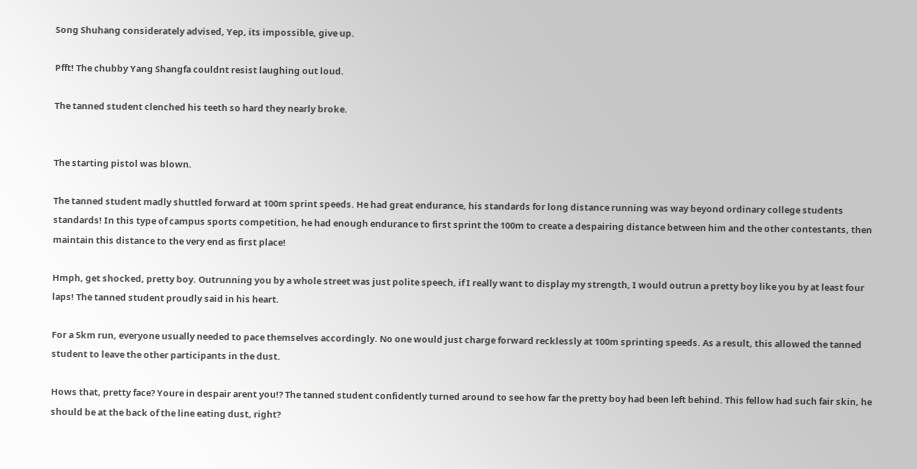Song Shuhang considerately advised, Yep, its impossible, give up.

Pfft! The chubby Yang Shangfa couldnt resist laughing out loud.

The tanned student clenched his teeth so hard they nearly broke.


The starting pistol was blown.

The tanned student madly shuttled forward at 100m sprint speeds. He had great endurance, his standards for long distance running was way beyond ordinary college students standards! In this type of campus sports competition, he had enough endurance to first sprint the 100m to create a despairing distance between him and the other contestants, then maintain this distance to the very end as first place!

Hmph, get shocked, pretty boy. Outrunning you by a whole street was just polite speech, if I really want to display my strength, I would outrun a pretty boy like you by at least four laps! The tanned student proudly said in his heart.

For a 5km run, everyone usually needed to pace themselves accordingly. No one would just charge forward recklessly at 100m sprinting speeds. As a result, this allowed the tanned student to leave the other participants in the dust.

Hows that, pretty face? Youre in despair arent you!? The tanned student confidently turned around to see how far the pretty boy had been left behind. This fellow had such fair skin, he should be at the back of the line eating dust, right?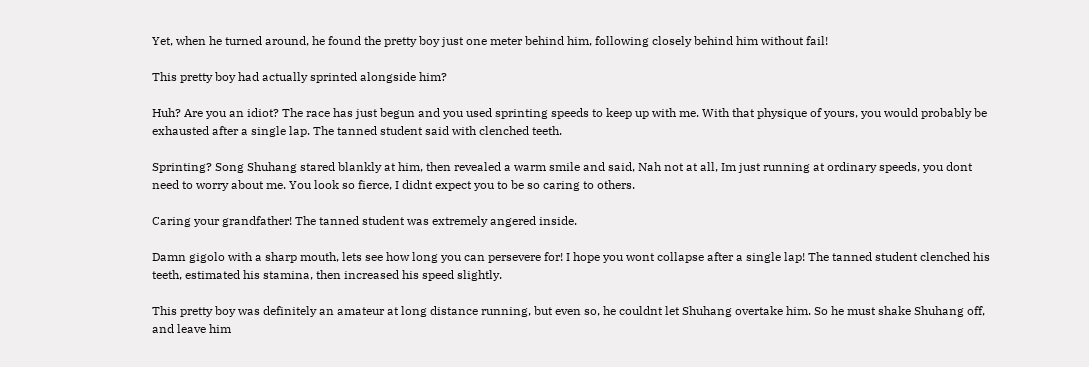Yet, when he turned around, he found the pretty boy just one meter behind him, following closely behind him without fail!

This pretty boy had actually sprinted alongside him?

Huh? Are you an idiot? The race has just begun and you used sprinting speeds to keep up with me. With that physique of yours, you would probably be exhausted after a single lap. The tanned student said with clenched teeth.

Sprinting? Song Shuhang stared blankly at him, then revealed a warm smile and said, Nah not at all, Im just running at ordinary speeds, you dont need to worry about me. You look so fierce, I didnt expect you to be so caring to others.

Caring your grandfather! The tanned student was extremely angered inside.

Damn gigolo with a sharp mouth, lets see how long you can persevere for! I hope you wont collapse after a single lap! The tanned student clenched his teeth, estimated his stamina, then increased his speed slightly.

This pretty boy was definitely an amateur at long distance running, but even so, he couldnt let Shuhang overtake him. So he must shake Shuhang off, and leave him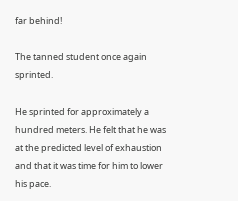far behind!

The tanned student once again sprinted.

He sprinted for approximately a hundred meters. He felt that he was at the predicted level of exhaustion and that it was time for him to lower his pace.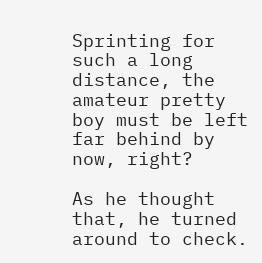Sprinting for such a long distance, the amateur pretty boy must be left far behind by now, right?

As he thought that, he turned around to check.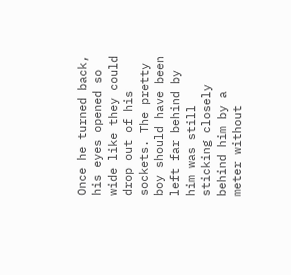Once he turned back, his eyes opened so wide like they could drop out of his sockets. The pretty boy should have been left far behind by him was still sticking closely behind him by a meter without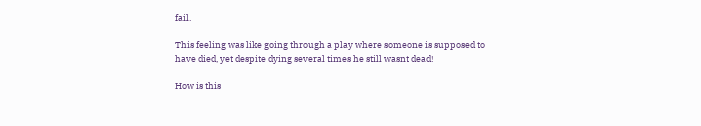fail.

This feeling was like going through a play where someone is supposed to have died, yet despite dying several times he still wasnt dead!

How is this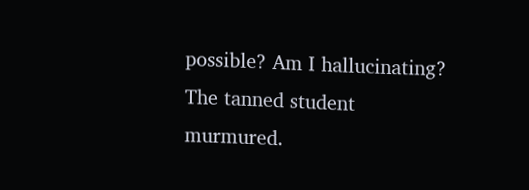possible? Am I hallucinating? The tanned student murmured.